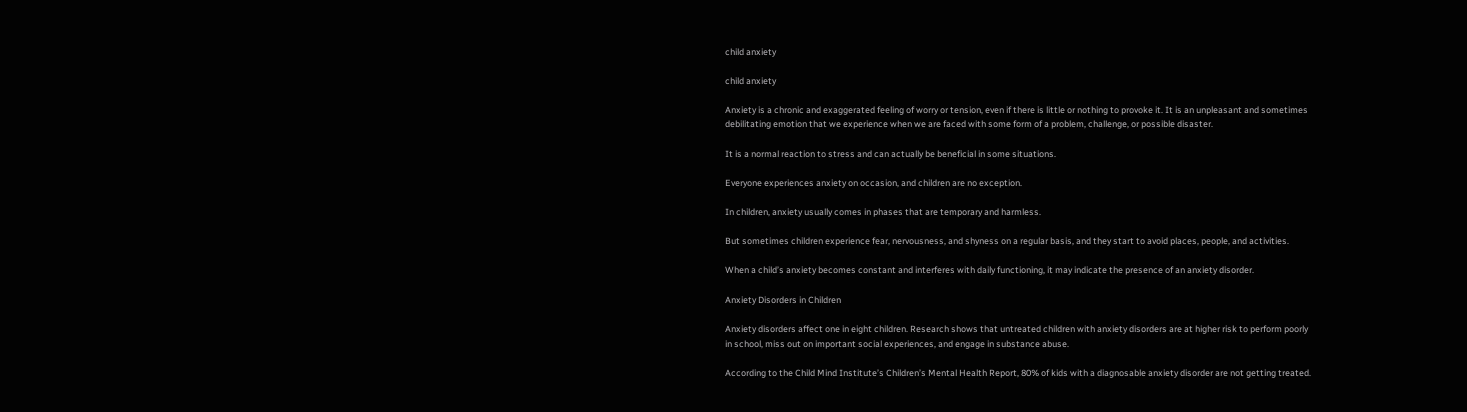child anxiety

child anxiety

Anxiety is a chronic and exaggerated feeling of worry or tension, even if there is little or nothing to provoke it. It is an unpleasant and sometimes debilitating emotion that we experience when we are faced with some form of a problem, challenge, or possible disaster.

It is a normal reaction to stress and can actually be beneficial in some situations.

Everyone experiences anxiety on occasion, and children are no exception.

In children, anxiety usually comes in phases that are temporary and harmless.

But sometimes children experience fear, nervousness, and shyness on a regular basis, and they start to avoid places, people, and activities.

When a child’s anxiety becomes constant and interferes with daily functioning, it may indicate the presence of an anxiety disorder.

Anxiety Disorders in Children

Anxiety disorders affect one in eight children. Research shows that untreated children with anxiety disorders are at higher risk to perform poorly in school, miss out on important social experiences, and engage in substance abuse.

According to the Child Mind Institute’s Children’s Mental Health Report, 80% of kids with a diagnosable anxiety disorder are not getting treated.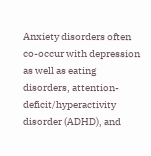Anxiety disorders often co-occur with depression as well as eating disorders, attention-deficit/hyperactivity disorder (ADHD), and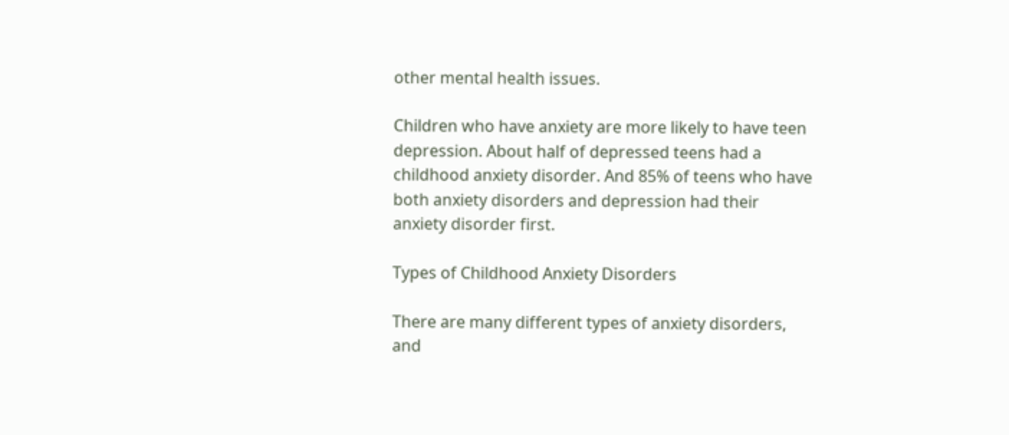other mental health issues.

Children who have anxiety are more likely to have teen depression. About half of depressed teens had a childhood anxiety disorder. And 85% of teens who have both anxiety disorders and depression had their anxiety disorder first.

Types of Childhood Anxiety Disorders

There are many different types of anxiety disorders, and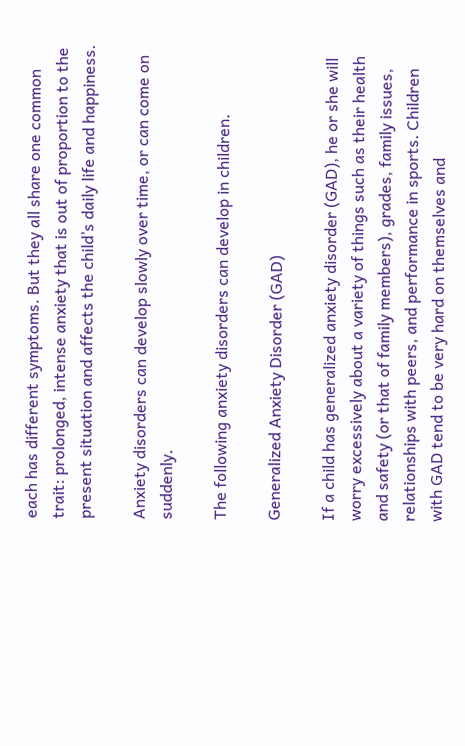each has different symptoms. But they all share one common trait: prolonged, intense anxiety that is out of proportion to the present situation and affects the child’s daily life and happiness.

Anxiety disorders can develop slowly over time, or can come on suddenly.

The following anxiety disorders can develop in children.

Generalized Anxiety Disorder (GAD)

If a child has generalized anxiety disorder (GAD), he or she will worry excessively about a variety of things such as their health and safety (or that of family members), grades, family issues, relationships with peers, and performance in sports. Children with GAD tend to be very hard on themselves and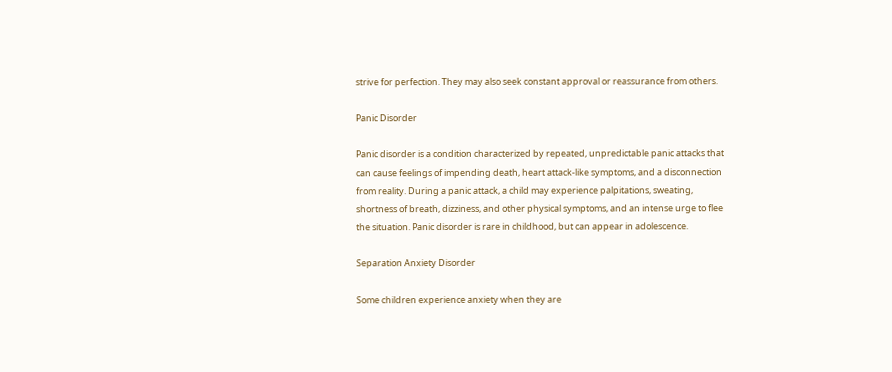strive for perfection. They may also seek constant approval or reassurance from others.

Panic Disorder

Panic disorder is a condition characterized by repeated, unpredictable panic attacks that can cause feelings of impending death, heart attack-like symptoms, and a disconnection from reality. During a panic attack, a child may experience palpitations, sweating, shortness of breath, dizziness, and other physical symptoms, and an intense urge to flee the situation. Panic disorder is rare in childhood, but can appear in adolescence.

Separation Anxiety Disorder

Some children experience anxiety when they are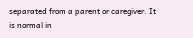separated from a parent or caregiver. It is normal in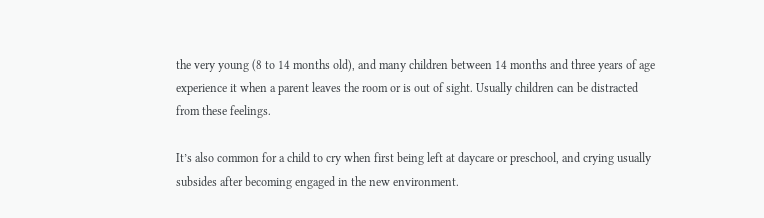the very young (8 to 14 months old), and many children between 14 months and three years of age experience it when a parent leaves the room or is out of sight. Usually children can be distracted from these feelings.

It’s also common for a child to cry when first being left at daycare or preschool, and crying usually subsides after becoming engaged in the new environment.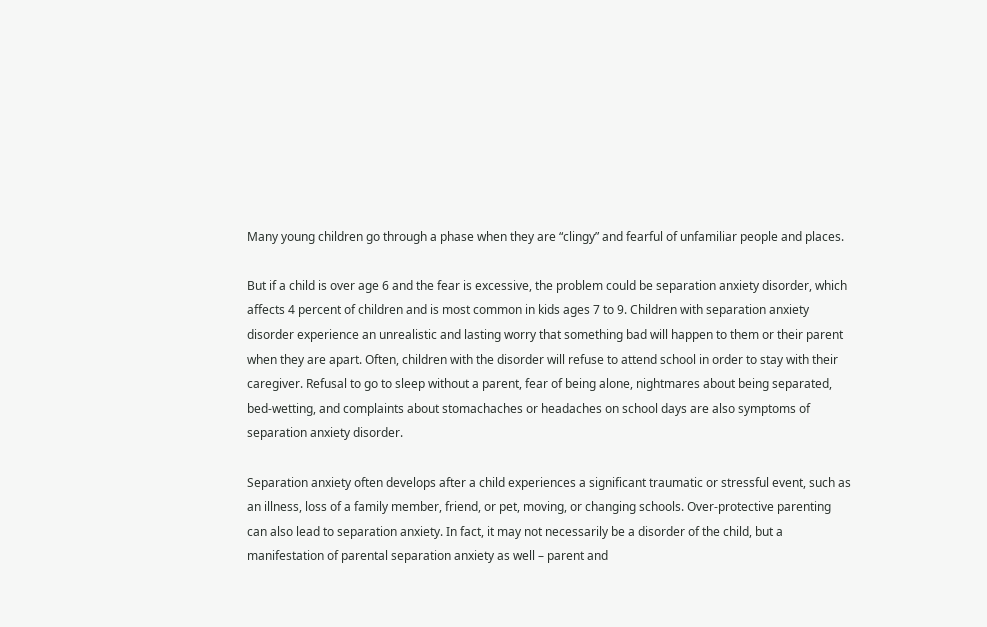Many young children go through a phase when they are “clingy” and fearful of unfamiliar people and places.

But if a child is over age 6 and the fear is excessive, the problem could be separation anxiety disorder, which affects 4 percent of children and is most common in kids ages 7 to 9. Children with separation anxiety disorder experience an unrealistic and lasting worry that something bad will happen to them or their parent when they are apart. Often, children with the disorder will refuse to attend school in order to stay with their caregiver. Refusal to go to sleep without a parent, fear of being alone, nightmares about being separated, bed-wetting, and complaints about stomachaches or headaches on school days are also symptoms of separation anxiety disorder.

Separation anxiety often develops after a child experiences a significant traumatic or stressful event, such as an illness, loss of a family member, friend, or pet, moving, or changing schools. Over-protective parenting can also lead to separation anxiety. In fact, it may not necessarily be a disorder of the child, but a manifestation of parental separation anxiety as well – parent and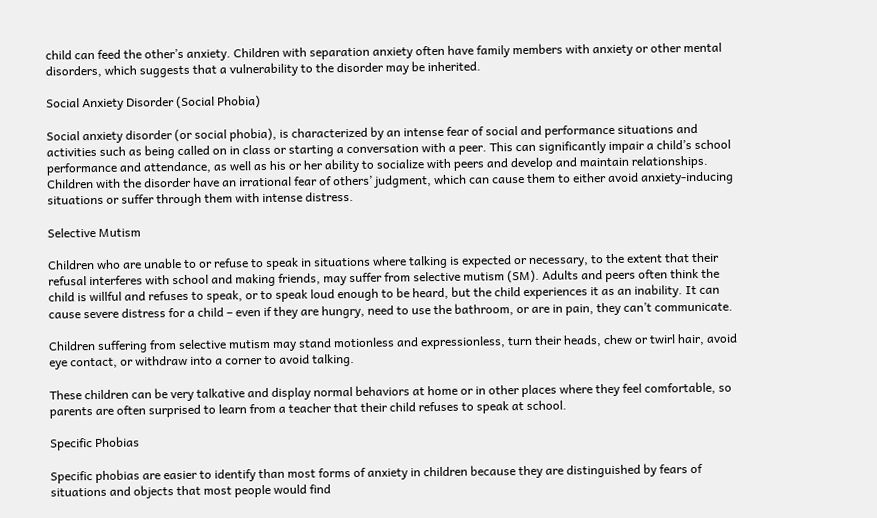child can feed the other’s anxiety. Children with separation anxiety often have family members with anxiety or other mental disorders, which suggests that a vulnerability to the disorder may be inherited.

Social Anxiety Disorder (Social Phobia)

Social anxiety disorder (or social phobia), is characterized by an intense fear of social and performance situations and activities such as being called on in class or starting a conversation with a peer. This can significantly impair a child’s school performance and attendance, as well as his or her ability to socialize with peers and develop and maintain relationships. Children with the disorder have an irrational fear of others’ judgment, which can cause them to either avoid anxiety-inducing situations or suffer through them with intense distress.

Selective Mutism

Children who are unable to or refuse to speak in situations where talking is expected or necessary, to the extent that their refusal interferes with school and making friends, may suffer from selective mutism (SM). Adults and peers often think the child is willful and refuses to speak, or to speak loud enough to be heard, but the child experiences it as an inability. It can cause severe distress for a child – even if they are hungry, need to use the bathroom, or are in pain, they can’t communicate.

Children suffering from selective mutism may stand motionless and expressionless, turn their heads, chew or twirl hair, avoid eye contact, or withdraw into a corner to avoid talking.

These children can be very talkative and display normal behaviors at home or in other places where they feel comfortable, so parents are often surprised to learn from a teacher that their child refuses to speak at school.

Specific Phobias

Specific phobias are easier to identify than most forms of anxiety in children because they are distinguished by fears of situations and objects that most people would find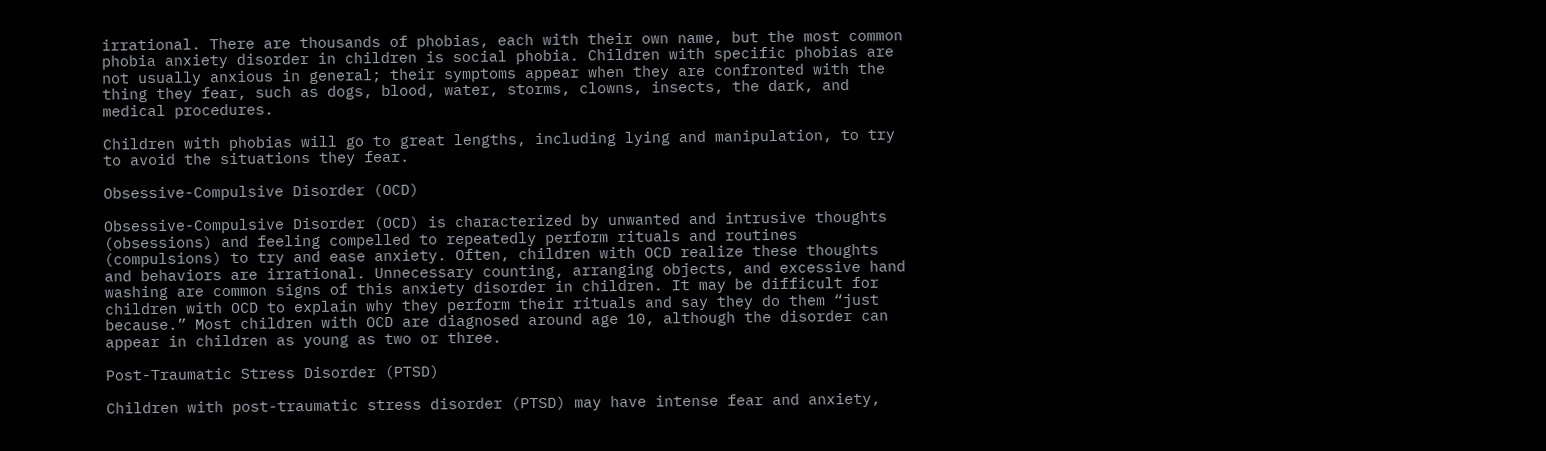irrational. There are thousands of phobias, each with their own name, but the most common phobia anxiety disorder in children is social phobia. Children with specific phobias are not usually anxious in general; their symptoms appear when they are confronted with the thing they fear, such as dogs, blood, water, storms, clowns, insects, the dark, and medical procedures.

Children with phobias will go to great lengths, including lying and manipulation, to try to avoid the situations they fear.

Obsessive-Compulsive Disorder (OCD)

Obsessive-Compulsive Disorder (OCD) is characterized by unwanted and intrusive thoughts (obsessions) and feeling compelled to repeatedly perform rituals and routines (compulsions) to try and ease anxiety. Often, children with OCD realize these thoughts and behaviors are irrational. Unnecessary counting, arranging objects, and excessive hand washing are common signs of this anxiety disorder in children. It may be difficult for children with OCD to explain why they perform their rituals and say they do them “just because.” Most children with OCD are diagnosed around age 10, although the disorder can appear in children as young as two or three.

Post-Traumatic Stress Disorder (PTSD)

Children with post-traumatic stress disorder (PTSD) may have intense fear and anxiety,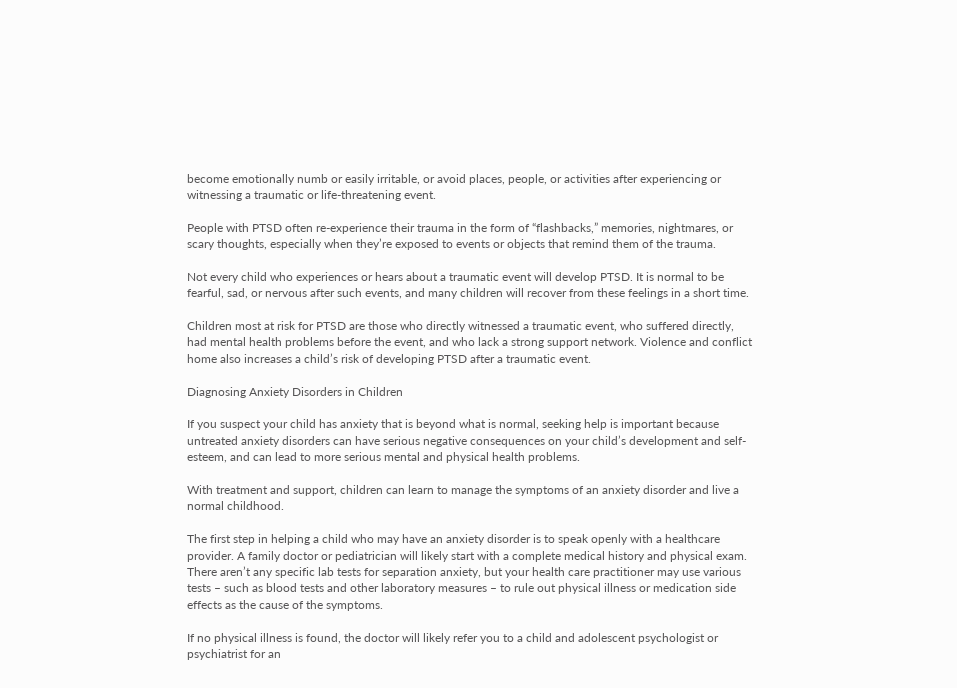become emotionally numb or easily irritable, or avoid places, people, or activities after experiencing or witnessing a traumatic or life-threatening event.

People with PTSD often re-experience their trauma in the form of “flashbacks,” memories, nightmares, or scary thoughts, especially when they’re exposed to events or objects that remind them of the trauma.

Not every child who experiences or hears about a traumatic event will develop PTSD. It is normal to be fearful, sad, or nervous after such events, and many children will recover from these feelings in a short time.

Children most at risk for PTSD are those who directly witnessed a traumatic event, who suffered directly, had mental health problems before the event, and who lack a strong support network. Violence and conflict home also increases a child’s risk of developing PTSD after a traumatic event.

Diagnosing Anxiety Disorders in Children

If you suspect your child has anxiety that is beyond what is normal, seeking help is important because untreated anxiety disorders can have serious negative consequences on your child’s development and self-esteem, and can lead to more serious mental and physical health problems.

With treatment and support, children can learn to manage the symptoms of an anxiety disorder and live a normal childhood.

The first step in helping a child who may have an anxiety disorder is to speak openly with a healthcare provider. A family doctor or pediatrician will likely start with a complete medical history and physical exam. There aren’t any specific lab tests for separation anxiety, but your health care practitioner may use various tests – such as blood tests and other laboratory measures – to rule out physical illness or medication side effects as the cause of the symptoms.

If no physical illness is found, the doctor will likely refer you to a child and adolescent psychologist or psychiatrist for an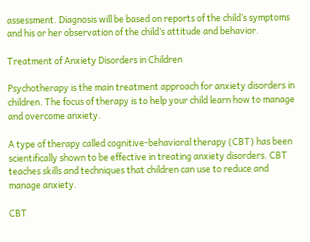assessment. Diagnosis will be based on reports of the child’s symptoms and his or her observation of the child’s attitude and behavior.

Treatment of Anxiety Disorders in Children

Psychotherapy is the main treatment approach for anxiety disorders in children. The focus of therapy is to help your child learn how to manage and overcome anxiety.

A type of therapy called cognitive-behavioral therapy (CBT) has been scientifically shown to be effective in treating anxiety disorders. CBT teaches skills and techniques that children can use to reduce and manage anxiety.

CBT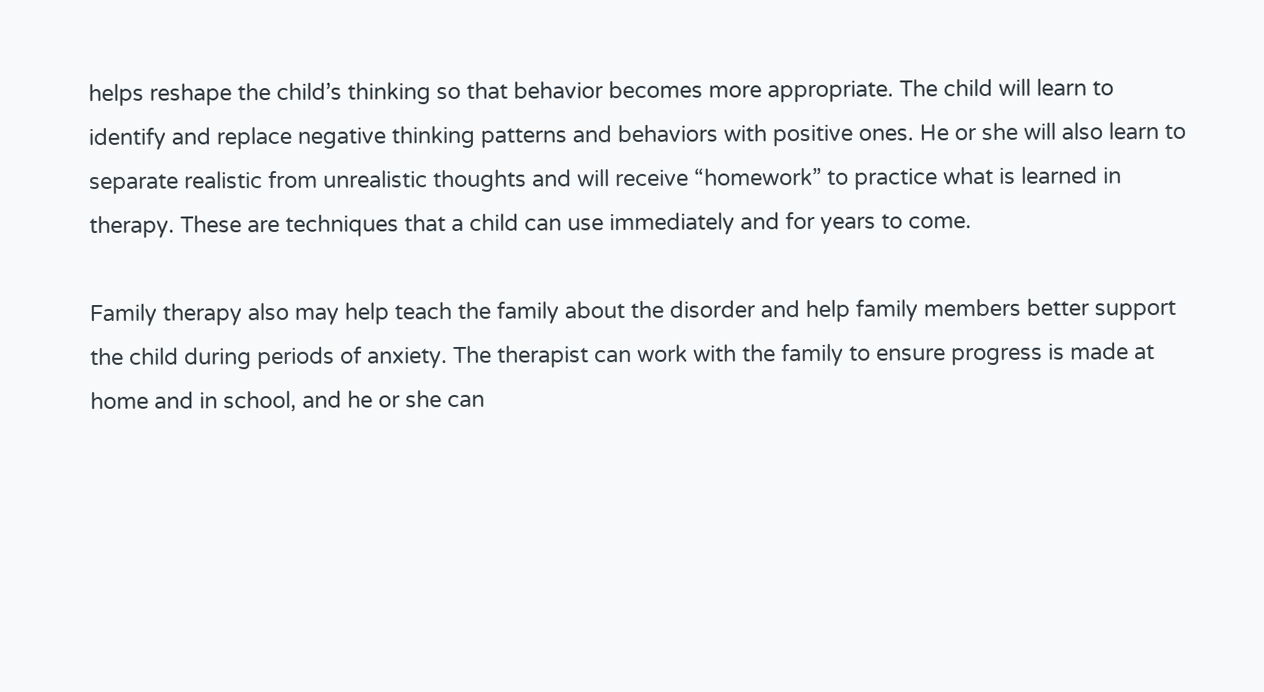helps reshape the child’s thinking so that behavior becomes more appropriate. The child will learn to identify and replace negative thinking patterns and behaviors with positive ones. He or she will also learn to separate realistic from unrealistic thoughts and will receive “homework” to practice what is learned in therapy. These are techniques that a child can use immediately and for years to come.

Family therapy also may help teach the family about the disorder and help family members better support the child during periods of anxiety. The therapist can work with the family to ensure progress is made at home and in school, and he or she can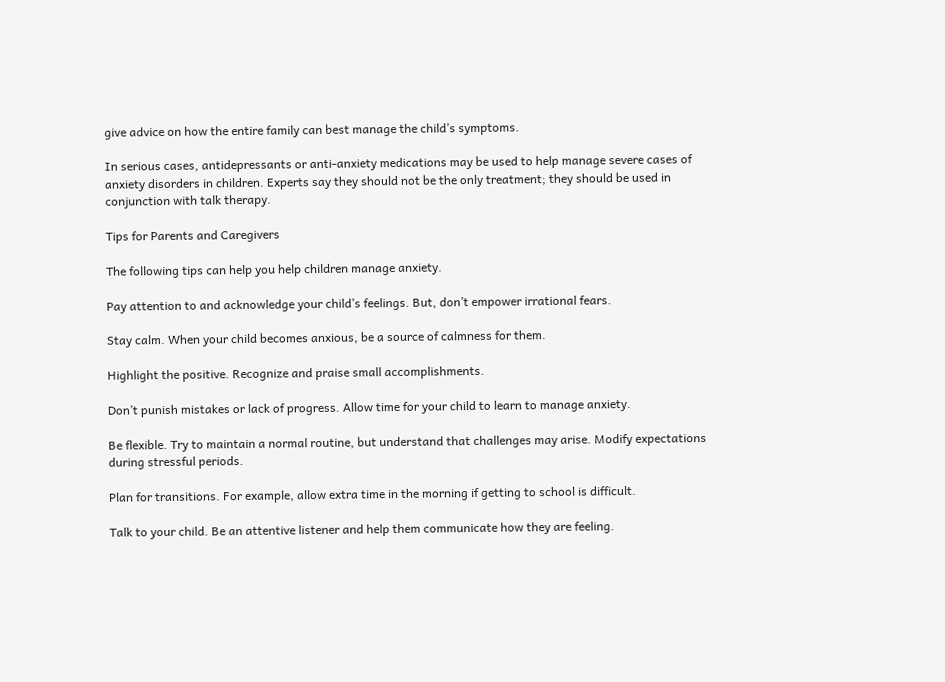give advice on how the entire family can best manage the child’s symptoms.

In serious cases, antidepressants or anti-anxiety medications may be used to help manage severe cases of anxiety disorders in children. Experts say they should not be the only treatment; they should be used in conjunction with talk therapy.

Tips for Parents and Caregivers

The following tips can help you help children manage anxiety.

Pay attention to and acknowledge your child’s feelings. But, don’t empower irrational fears.

Stay calm. When your child becomes anxious, be a source of calmness for them.

Highlight the positive. Recognize and praise small accomplishments.

Don’t punish mistakes or lack of progress. Allow time for your child to learn to manage anxiety.

Be flexible. Try to maintain a normal routine, but understand that challenges may arise. Modify expectations during stressful periods.

Plan for transitions. For example, allow extra time in the morning if getting to school is difficult.

Talk to your child. Be an attentive listener and help them communicate how they are feeling.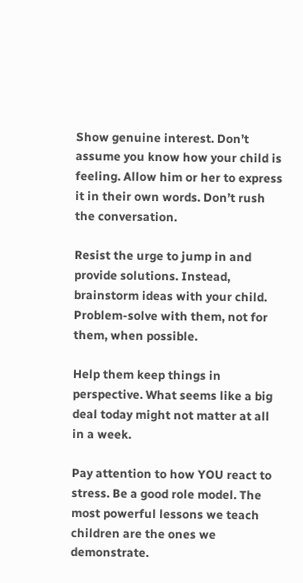Show genuine interest. Don’t assume you know how your child is feeling. Allow him or her to express it in their own words. Don’t rush the conversation.

Resist the urge to jump in and provide solutions. Instead, brainstorm ideas with your child. Problem-solve with them, not for them, when possible.

Help them keep things in perspective. What seems like a big deal today might not matter at all in a week.

Pay attention to how YOU react to stress. Be a good role model. The most powerful lessons we teach children are the ones we demonstrate.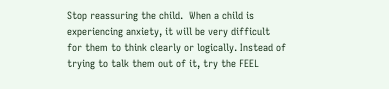Stop reassuring the child.  When a child is experiencing anxiety, it will be very difficult for them to think clearly or logically. Instead of trying to talk them out of it, try the FEEL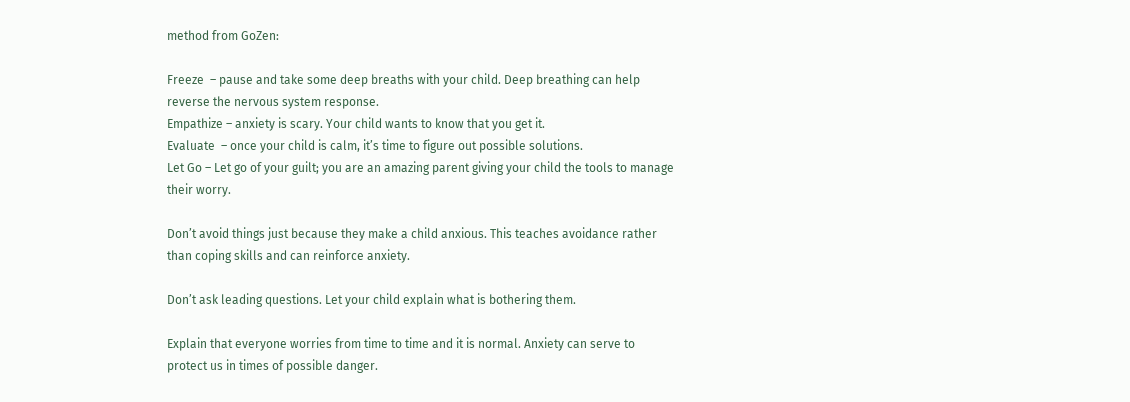method from GoZen:

Freeze  – pause and take some deep breaths with your child. Deep breathing can help reverse the nervous system response.
Empathize – anxiety is scary. Your child wants to know that you get it.
Evaluate  – once your child is calm, it’s time to figure out possible solutions.
Let Go – Let go of your guilt; you are an amazing parent giving your child the tools to manage their worry.

Don’t avoid things just because they make a child anxious. This teaches avoidance rather than coping skills and can reinforce anxiety.

Don’t ask leading questions. Let your child explain what is bothering them.

Explain that everyone worries from time to time and it is normal. Anxiety can serve to protect us in times of possible danger.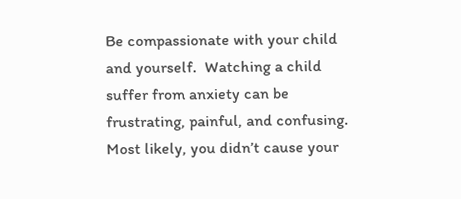Be compassionate with your child and yourself.  Watching a child suffer from anxiety can be frustrating, painful, and confusing. Most likely, you didn’t cause your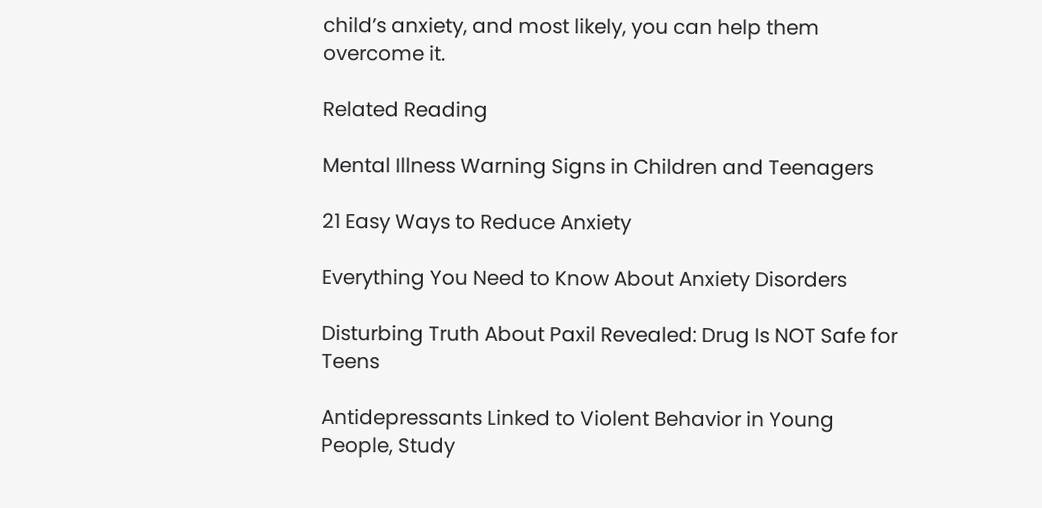child’s anxiety, and most likely, you can help them overcome it.

Related Reading

Mental Illness Warning Signs in Children and Teenagers

21 Easy Ways to Reduce Anxiety

Everything You Need to Know About Anxiety Disorders

Disturbing Truth About Paxil Revealed: Drug Is NOT Safe for Teens

Antidepressants Linked to Violent Behavior in Young People, Study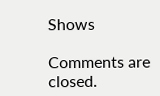Shows

Comments are closed.